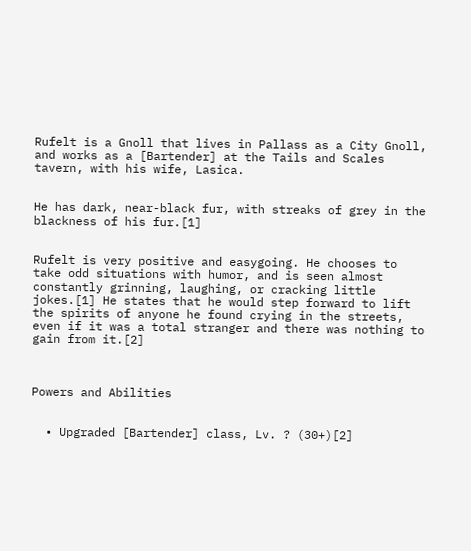Rufelt is a Gnoll that lives in Pallass as a City Gnoll, and works as a [Bartender] at the Tails and Scales tavern, with his wife, Lasica.


He has dark, near-black fur, with streaks of grey in the blackness of his fur.[1]


Rufelt is very positive and easygoing. He chooses to take odd situations with humor, and is seen almost constantly grinning, laughing, or cracking little jokes.[1] He states that he would step forward to lift the spirits of anyone he found crying in the streets, even if it was a total stranger and there was nothing to gain from it.[2]



Powers and Abilities


  • Upgraded [Bartender] class, Lv. ? (30+)[2]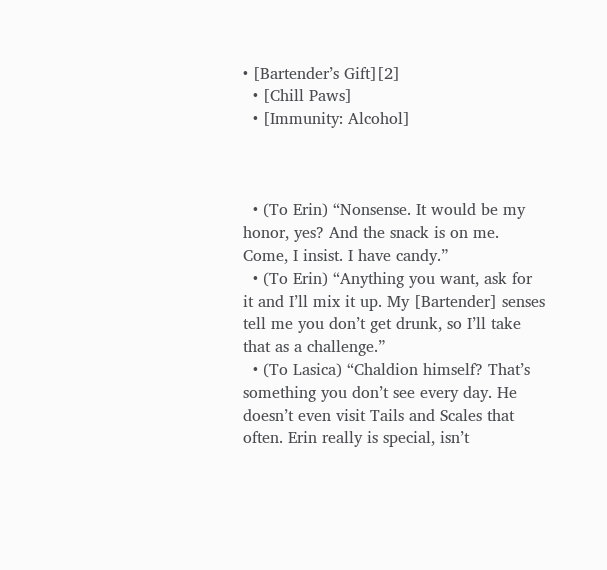• [Bartender’s Gift][2]
  • [Chill Paws]
  • [Immunity: Alcohol]



  • (To Erin) “Nonsense. It would be my honor, yes? And the snack is on me. Come, I insist. I have candy.”
  • (To Erin) “Anything you want, ask for it and I’ll mix it up. My [Bartender] senses tell me you don’t get drunk, so I’ll take that as a challenge.”
  • (To Lasica) “Chaldion himself? That’s something you don’t see every day. He doesn’t even visit Tails and Scales that often. Erin really is special, isn’t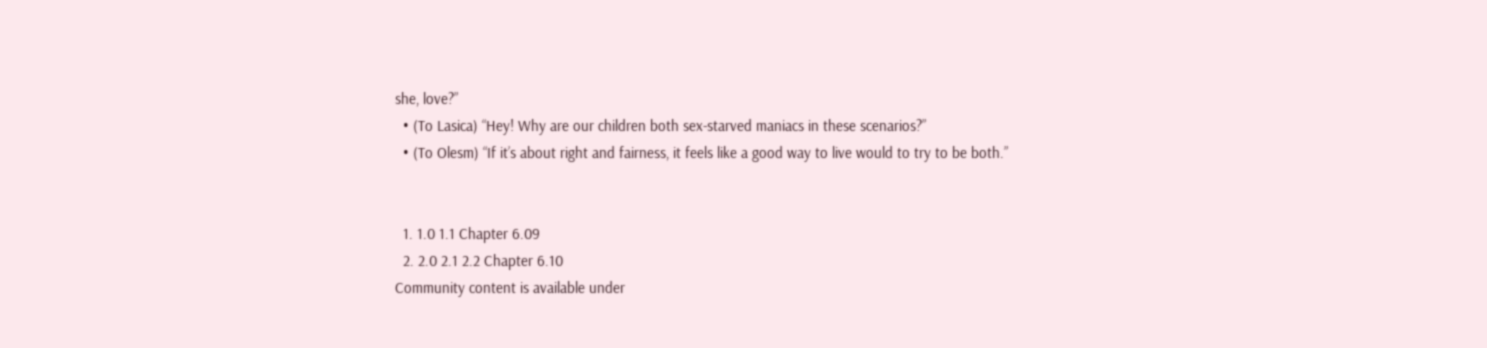she, love?”
  • (To Lasica) “Hey! Why are our children both sex-starved maniacs in these scenarios?”
  • (To Olesm) “If it’s about right and fairness, it feels like a good way to live would to try to be both.”


  1. 1.0 1.1 Chapter 6.09
  2. 2.0 2.1 2.2 Chapter 6.10
Community content is available under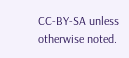CC-BY-SA unless otherwise noted.